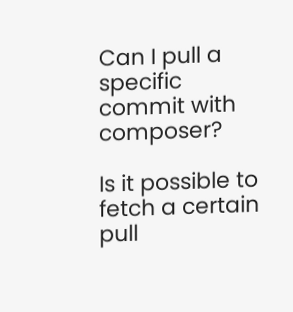Can I pull a specific commit with composer?

Is it possible to fetch a certain pull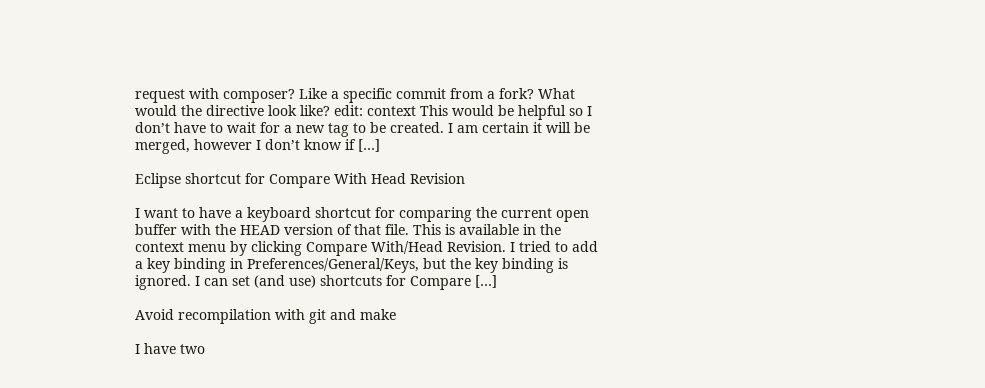request with composer? Like a specific commit from a fork? What would the directive look like? edit: context This would be helpful so I don’t have to wait for a new tag to be created. I am certain it will be merged, however I don’t know if […]

Eclipse shortcut for Compare With Head Revision

I want to have a keyboard shortcut for comparing the current open buffer with the HEAD version of that file. This is available in the context menu by clicking Compare With/Head Revision. I tried to add a key binding in Preferences/General/Keys, but the key binding is ignored. I can set (and use) shortcuts for Compare […]

Avoid recompilation with git and make

I have two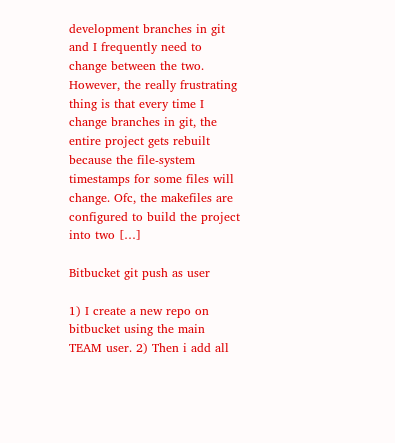development branches in git and I frequently need to change between the two. However, the really frustrating thing is that every time I change branches in git, the entire project gets rebuilt because the file-system timestamps for some files will change. Ofc, the makefiles are configured to build the project into two […]

Bitbucket git push as user

1) I create a new repo on bitbucket using the main TEAM user. 2) Then i add all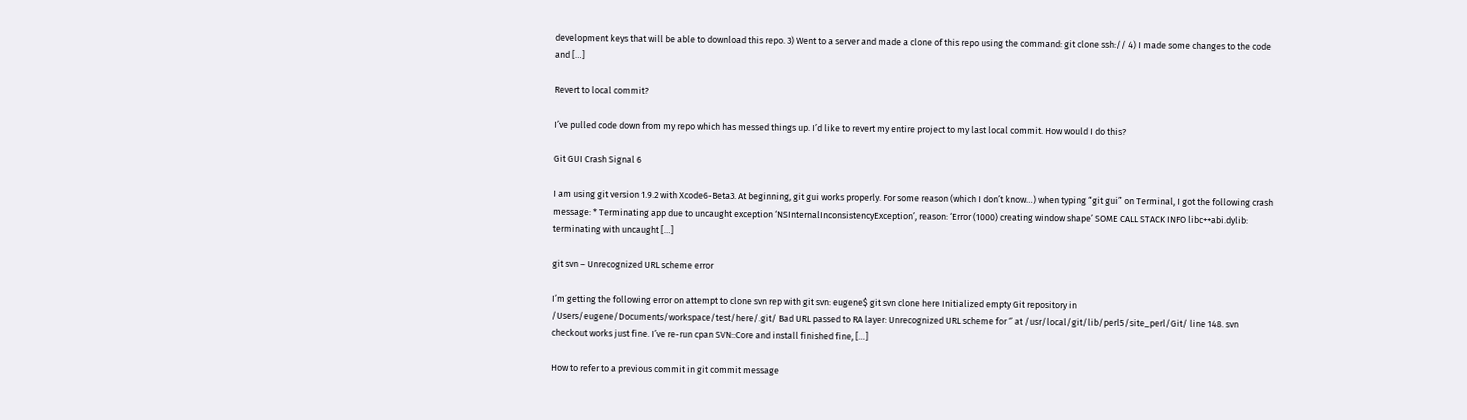development keys that will be able to download this repo. 3) Went to a server and made a clone of this repo using the command: git clone ssh:// 4) I made some changes to the code and […]

Revert to local commit?

I’ve pulled code down from my repo which has messed things up. I’d like to revert my entire project to my last local commit. How would I do this?

Git GUI Crash Signal 6

I am using git version 1.9.2 with Xcode6-Beta3. At beginning, git gui works properly. For some reason (which I don’t know…) when typing “git gui” on Terminal, I got the following crash message: * Terminating app due to uncaught exception ‘NSInternalInconsistencyException’, reason: ‘Error (1000) creating window shape’ SOME CALL STACK INFO libc++abi.dylib: terminating with uncaught […]

git svn – Unrecognized URL scheme error

I’m getting the following error on attempt to clone svn rep with git svn: eugene$ git svn clone here Initialized empty Git repository in /Users/eugene/Documents/workspace/test/here/.git/ Bad URL passed to RA layer: Unrecognized URL scheme for ‘’ at /usr/local/git/lib/perl5/site_perl/Git/ line 148. svn checkout works just fine. I’ve re-run cpan SVN::Core and install finished fine, […]

How to refer to a previous commit in git commit message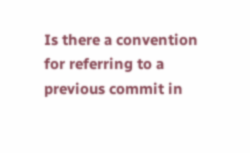Is there a convention for referring to a previous commit in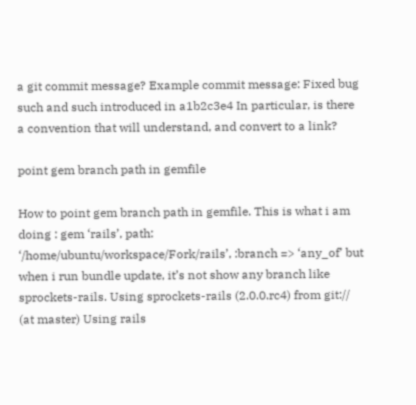a git commit message? Example commit message: Fixed bug such and such introduced in a1b2c3e4 In particular, is there a convention that will understand, and convert to a link?

point gem branch path in gemfile

How to point gem branch path in gemfile. This is what i am doing : gem ‘rails’, path: ‘/home/ubuntu/workspace/Fork/rails’, :branch => ‘any_of’ but when i run bundle update, it’s not show any branch like sprockets-rails. Using sprockets-rails (2.0.0.rc4) from git:// (at master) Using rails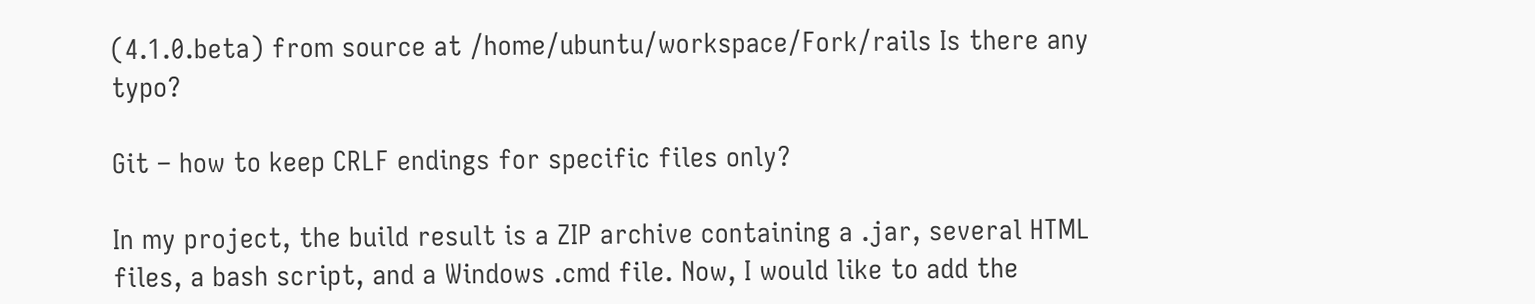(4.1.0.beta) from source at /home/ubuntu/workspace/Fork/rails Is there any typo?

Git – how to keep CRLF endings for specific files only?

In my project, the build result is a ZIP archive containing a .jar, several HTML files, a bash script, and a Windows .cmd file. Now, I would like to add the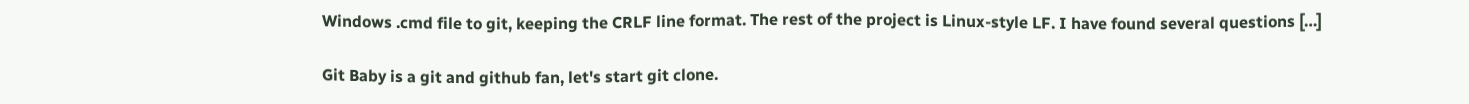Windows .cmd file to git, keeping the CRLF line format. The rest of the project is Linux-style LF. I have found several questions […]

Git Baby is a git and github fan, let's start git clone.